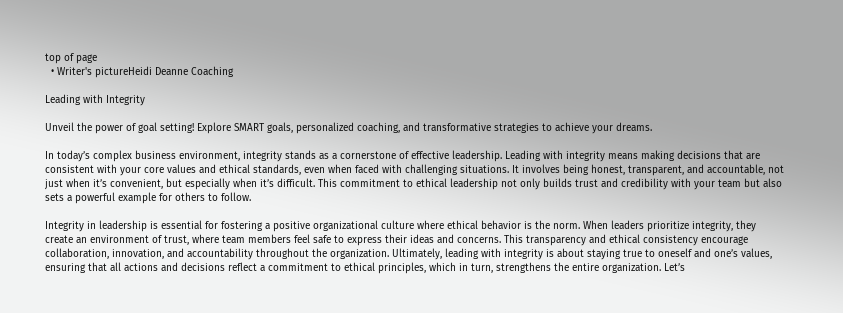top of page
  • Writer's pictureHeidi Deanne Coaching

Leading with Integrity

Unveil the power of goal setting! Explore SMART goals, personalized coaching, and transformative strategies to achieve your dreams.

In today’s complex business environment, integrity stands as a cornerstone of effective leadership. Leading with integrity means making decisions that are consistent with your core values and ethical standards, even when faced with challenging situations. It involves being honest, transparent, and accountable, not just when it’s convenient, but especially when it’s difficult. This commitment to ethical leadership not only builds trust and credibility with your team but also sets a powerful example for others to follow.

Integrity in leadership is essential for fostering a positive organizational culture where ethical behavior is the norm. When leaders prioritize integrity, they create an environment of trust, where team members feel safe to express their ideas and concerns. This transparency and ethical consistency encourage collaboration, innovation, and accountability throughout the organization. Ultimately, leading with integrity is about staying true to oneself and one’s values, ensuring that all actions and decisions reflect a commitment to ethical principles, which in turn, strengthens the entire organization. Let’s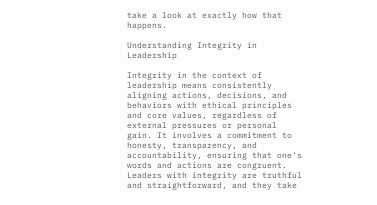take a look at exactly how that happens.

Understanding Integrity in Leadership

Integrity in the context of leadership means consistently aligning actions, decisions, and behaviors with ethical principles and core values, regardless of external pressures or personal gain. It involves a commitment to honesty, transparency, and accountability, ensuring that one's words and actions are congruent. Leaders with integrity are truthful and straightforward, and they take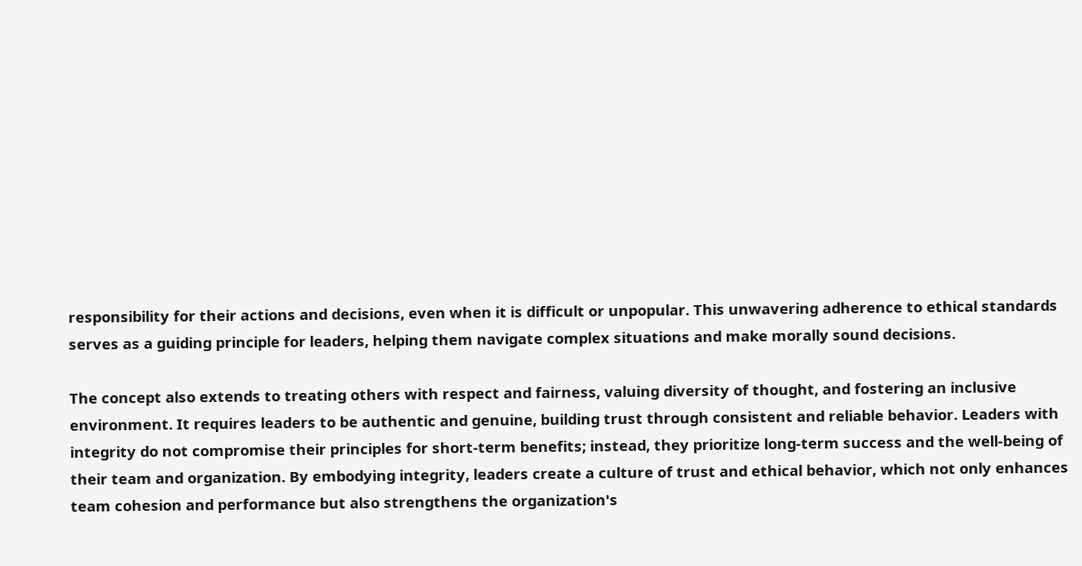responsibility for their actions and decisions, even when it is difficult or unpopular. This unwavering adherence to ethical standards serves as a guiding principle for leaders, helping them navigate complex situations and make morally sound decisions.

The concept also extends to treating others with respect and fairness, valuing diversity of thought, and fostering an inclusive environment. It requires leaders to be authentic and genuine, building trust through consistent and reliable behavior. Leaders with integrity do not compromise their principles for short-term benefits; instead, they prioritize long-term success and the well-being of their team and organization. By embodying integrity, leaders create a culture of trust and ethical behavior, which not only enhances team cohesion and performance but also strengthens the organization's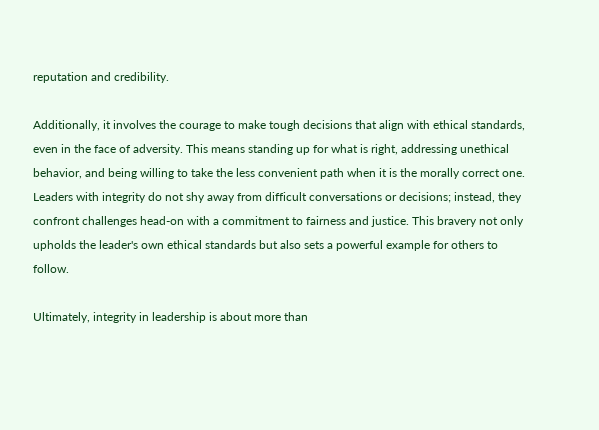reputation and credibility.

Additionally, it involves the courage to make tough decisions that align with ethical standards, even in the face of adversity. This means standing up for what is right, addressing unethical behavior, and being willing to take the less convenient path when it is the morally correct one. Leaders with integrity do not shy away from difficult conversations or decisions; instead, they confront challenges head-on with a commitment to fairness and justice. This bravery not only upholds the leader's own ethical standards but also sets a powerful example for others to follow.

Ultimately, integrity in leadership is about more than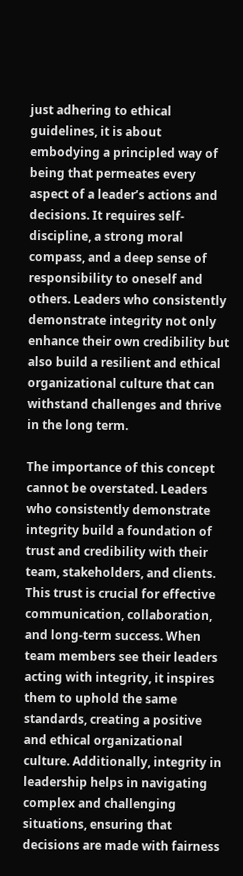just adhering to ethical guidelines, it is about embodying a principled way of being that permeates every aspect of a leader’s actions and decisions. It requires self-discipline, a strong moral compass, and a deep sense of responsibility to oneself and others. Leaders who consistently demonstrate integrity not only enhance their own credibility but also build a resilient and ethical organizational culture that can withstand challenges and thrive in the long term.

The importance of this concept cannot be overstated. Leaders who consistently demonstrate integrity build a foundation of trust and credibility with their team, stakeholders, and clients. This trust is crucial for effective communication, collaboration, and long-term success. When team members see their leaders acting with integrity, it inspires them to uphold the same standards, creating a positive and ethical organizational culture. Additionally, integrity in leadership helps in navigating complex and challenging situations, ensuring that decisions are made with fairness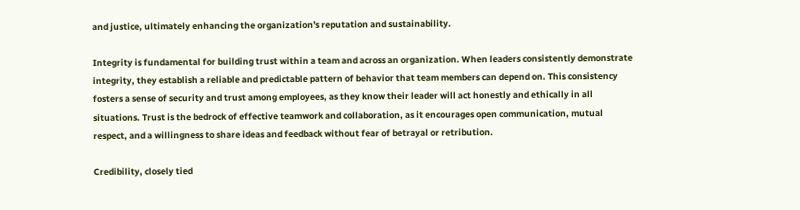and justice, ultimately enhancing the organization's reputation and sustainability.

Integrity is fundamental for building trust within a team and across an organization. When leaders consistently demonstrate integrity, they establish a reliable and predictable pattern of behavior that team members can depend on. This consistency fosters a sense of security and trust among employees, as they know their leader will act honestly and ethically in all situations. Trust is the bedrock of effective teamwork and collaboration, as it encourages open communication, mutual respect, and a willingness to share ideas and feedback without fear of betrayal or retribution.

Credibility, closely tied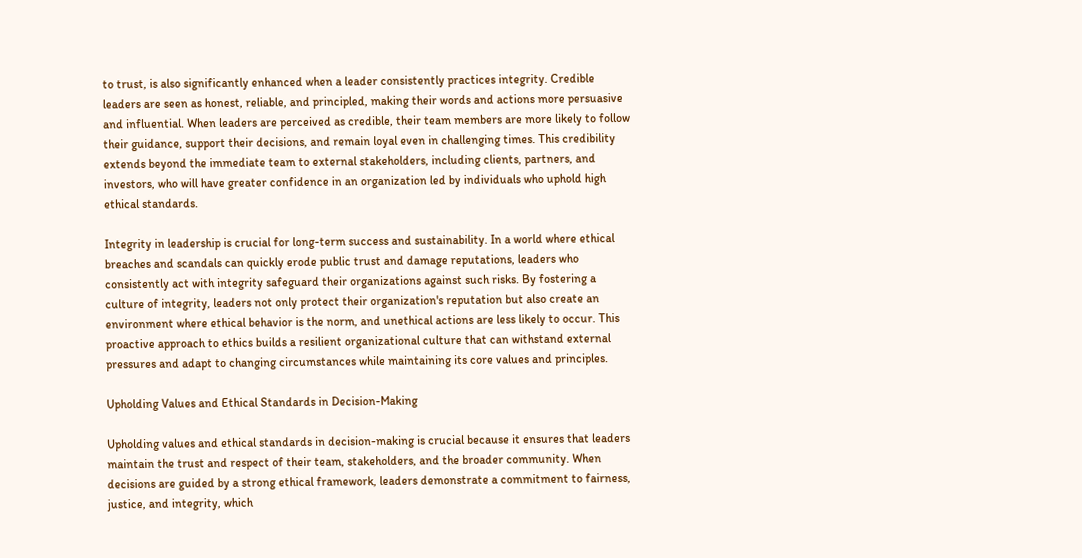to trust, is also significantly enhanced when a leader consistently practices integrity. Credible leaders are seen as honest, reliable, and principled, making their words and actions more persuasive and influential. When leaders are perceived as credible, their team members are more likely to follow their guidance, support their decisions, and remain loyal even in challenging times. This credibility extends beyond the immediate team to external stakeholders, including clients, partners, and investors, who will have greater confidence in an organization led by individuals who uphold high ethical standards.

Integrity in leadership is crucial for long-term success and sustainability. In a world where ethical breaches and scandals can quickly erode public trust and damage reputations, leaders who consistently act with integrity safeguard their organizations against such risks. By fostering a culture of integrity, leaders not only protect their organization's reputation but also create an environment where ethical behavior is the norm, and unethical actions are less likely to occur. This proactive approach to ethics builds a resilient organizational culture that can withstand external pressures and adapt to changing circumstances while maintaining its core values and principles.

Upholding Values and Ethical Standards in Decision-Making

Upholding values and ethical standards in decision-making is crucial because it ensures that leaders maintain the trust and respect of their team, stakeholders, and the broader community. When decisions are guided by a strong ethical framework, leaders demonstrate a commitment to fairness, justice, and integrity, which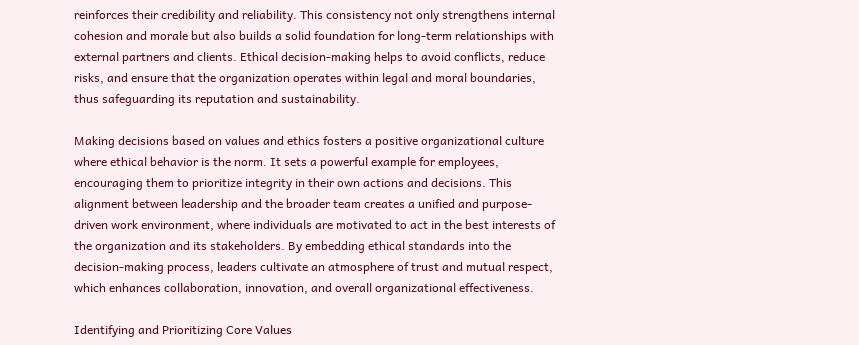reinforces their credibility and reliability. This consistency not only strengthens internal cohesion and morale but also builds a solid foundation for long-term relationships with external partners and clients. Ethical decision-making helps to avoid conflicts, reduce risks, and ensure that the organization operates within legal and moral boundaries, thus safeguarding its reputation and sustainability.

Making decisions based on values and ethics fosters a positive organizational culture where ethical behavior is the norm. It sets a powerful example for employees, encouraging them to prioritize integrity in their own actions and decisions. This alignment between leadership and the broader team creates a unified and purpose-driven work environment, where individuals are motivated to act in the best interests of the organization and its stakeholders. By embedding ethical standards into the decision-making process, leaders cultivate an atmosphere of trust and mutual respect, which enhances collaboration, innovation, and overall organizational effectiveness.

Identifying and Prioritizing Core Values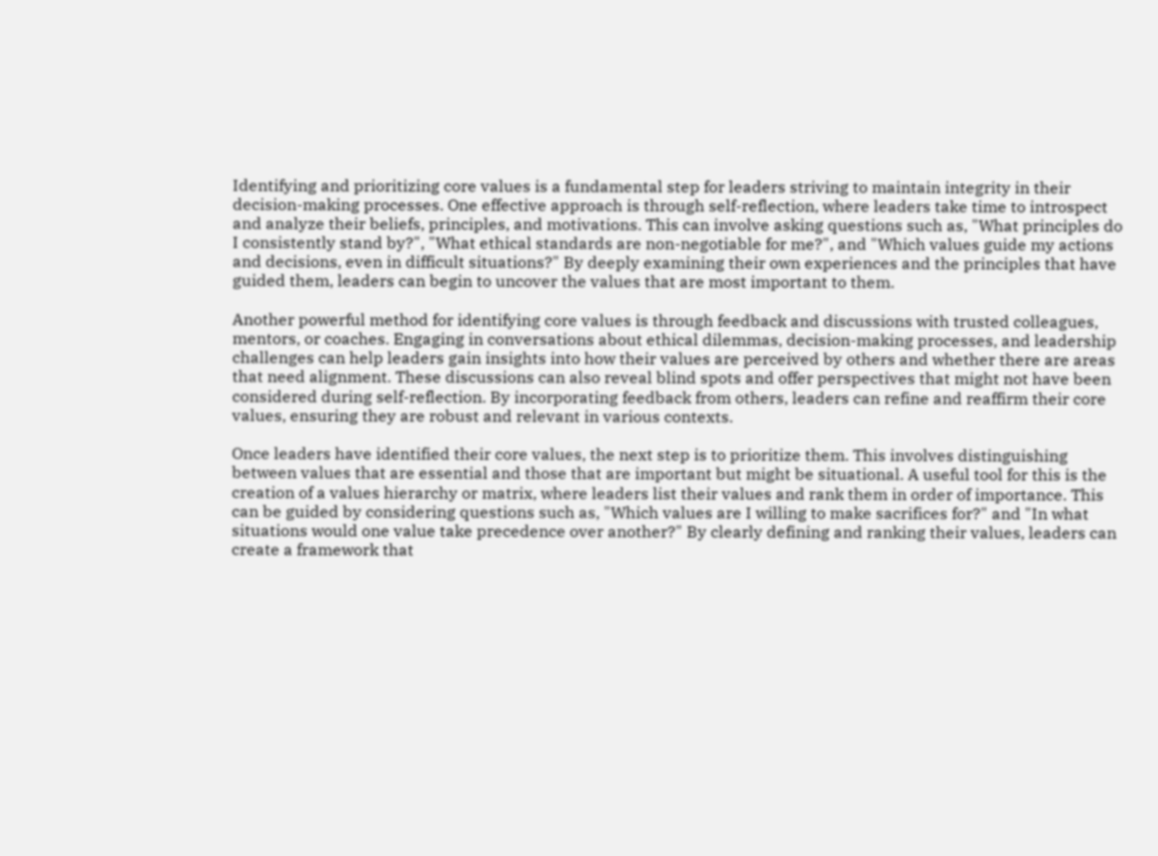Identifying and prioritizing core values is a fundamental step for leaders striving to maintain integrity in their decision-making processes. One effective approach is through self-reflection, where leaders take time to introspect and analyze their beliefs, principles, and motivations. This can involve asking questions such as, "What principles do I consistently stand by?", "What ethical standards are non-negotiable for me?", and "Which values guide my actions and decisions, even in difficult situations?" By deeply examining their own experiences and the principles that have guided them, leaders can begin to uncover the values that are most important to them.

Another powerful method for identifying core values is through feedback and discussions with trusted colleagues, mentors, or coaches. Engaging in conversations about ethical dilemmas, decision-making processes, and leadership challenges can help leaders gain insights into how their values are perceived by others and whether there are areas that need alignment. These discussions can also reveal blind spots and offer perspectives that might not have been considered during self-reflection. By incorporating feedback from others, leaders can refine and reaffirm their core values, ensuring they are robust and relevant in various contexts.

Once leaders have identified their core values, the next step is to prioritize them. This involves distinguishing between values that are essential and those that are important but might be situational. A useful tool for this is the creation of a values hierarchy or matrix, where leaders list their values and rank them in order of importance. This can be guided by considering questions such as, "Which values are I willing to make sacrifices for?" and "In what situations would one value take precedence over another?" By clearly defining and ranking their values, leaders can create a framework that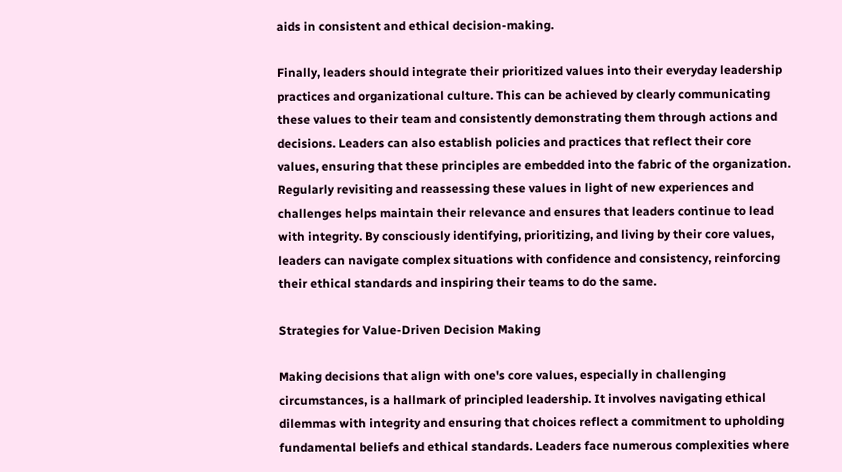aids in consistent and ethical decision-making.

Finally, leaders should integrate their prioritized values into their everyday leadership practices and organizational culture. This can be achieved by clearly communicating these values to their team and consistently demonstrating them through actions and decisions. Leaders can also establish policies and practices that reflect their core values, ensuring that these principles are embedded into the fabric of the organization. Regularly revisiting and reassessing these values in light of new experiences and challenges helps maintain their relevance and ensures that leaders continue to lead with integrity. By consciously identifying, prioritizing, and living by their core values, leaders can navigate complex situations with confidence and consistency, reinforcing their ethical standards and inspiring their teams to do the same.

Strategies for Value-Driven Decision Making

Making decisions that align with one's core values, especially in challenging circumstances, is a hallmark of principled leadership. It involves navigating ethical dilemmas with integrity and ensuring that choices reflect a commitment to upholding fundamental beliefs and ethical standards. Leaders face numerous complexities where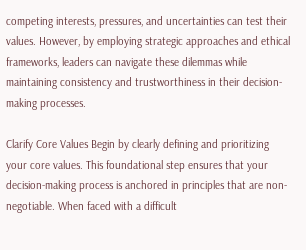competing interests, pressures, and uncertainties can test their values. However, by employing strategic approaches and ethical frameworks, leaders can navigate these dilemmas while maintaining consistency and trustworthiness in their decision-making processes.

Clarify Core Values Begin by clearly defining and prioritizing your core values. This foundational step ensures that your decision-making process is anchored in principles that are non-negotiable. When faced with a difficult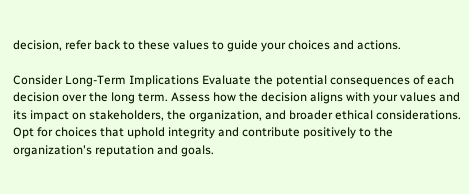decision, refer back to these values to guide your choices and actions.

Consider Long-Term Implications Evaluate the potential consequences of each decision over the long term. Assess how the decision aligns with your values and its impact on stakeholders, the organization, and broader ethical considerations. Opt for choices that uphold integrity and contribute positively to the organization's reputation and goals.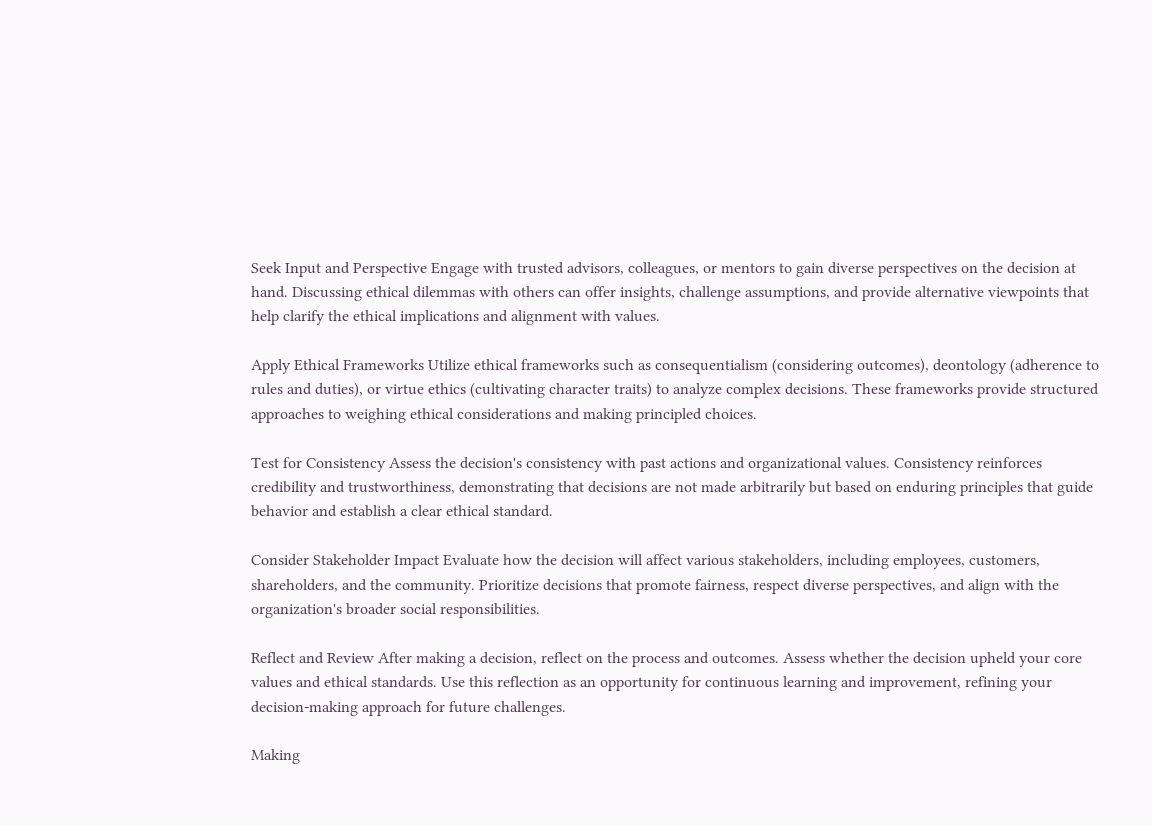Seek Input and Perspective Engage with trusted advisors, colleagues, or mentors to gain diverse perspectives on the decision at hand. Discussing ethical dilemmas with others can offer insights, challenge assumptions, and provide alternative viewpoints that help clarify the ethical implications and alignment with values.

Apply Ethical Frameworks Utilize ethical frameworks such as consequentialism (considering outcomes), deontology (adherence to rules and duties), or virtue ethics (cultivating character traits) to analyze complex decisions. These frameworks provide structured approaches to weighing ethical considerations and making principled choices.

Test for Consistency Assess the decision's consistency with past actions and organizational values. Consistency reinforces credibility and trustworthiness, demonstrating that decisions are not made arbitrarily but based on enduring principles that guide behavior and establish a clear ethical standard.

Consider Stakeholder Impact Evaluate how the decision will affect various stakeholders, including employees, customers, shareholders, and the community. Prioritize decisions that promote fairness, respect diverse perspectives, and align with the organization's broader social responsibilities.

Reflect and Review After making a decision, reflect on the process and outcomes. Assess whether the decision upheld your core values and ethical standards. Use this reflection as an opportunity for continuous learning and improvement, refining your decision-making approach for future challenges.

Making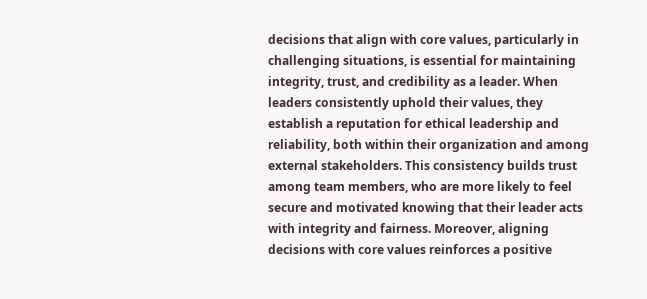decisions that align with core values, particularly in challenging situations, is essential for maintaining integrity, trust, and credibility as a leader. When leaders consistently uphold their values, they establish a reputation for ethical leadership and reliability, both within their organization and among external stakeholders. This consistency builds trust among team members, who are more likely to feel secure and motivated knowing that their leader acts with integrity and fairness. Moreover, aligning decisions with core values reinforces a positive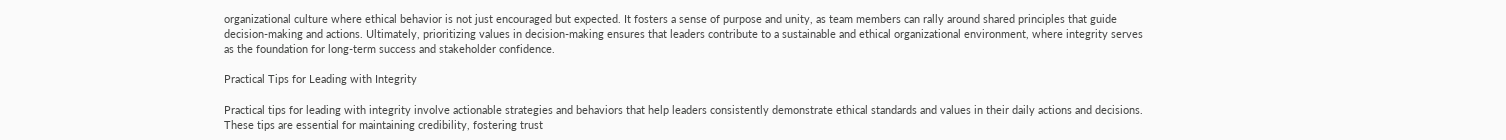organizational culture where ethical behavior is not just encouraged but expected. It fosters a sense of purpose and unity, as team members can rally around shared principles that guide decision-making and actions. Ultimately, prioritizing values in decision-making ensures that leaders contribute to a sustainable and ethical organizational environment, where integrity serves as the foundation for long-term success and stakeholder confidence.

Practical Tips for Leading with Integrity

Practical tips for leading with integrity involve actionable strategies and behaviors that help leaders consistently demonstrate ethical standards and values in their daily actions and decisions. These tips are essential for maintaining credibility, fostering trust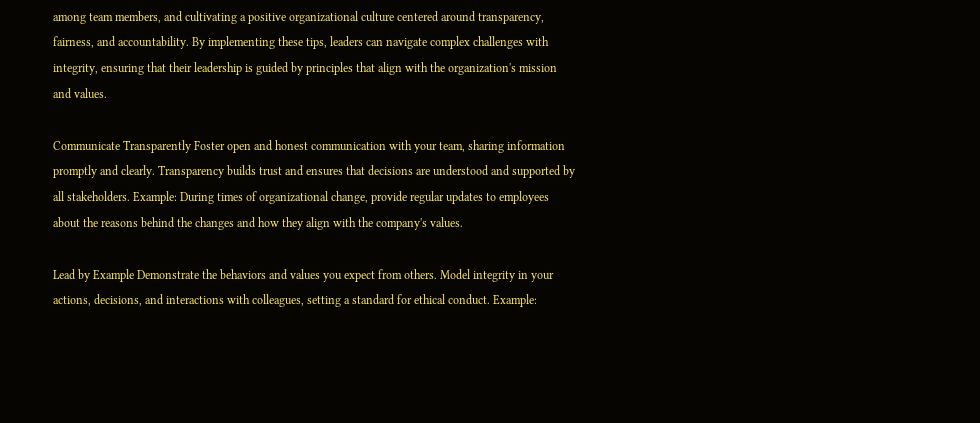among team members, and cultivating a positive organizational culture centered around transparency, fairness, and accountability. By implementing these tips, leaders can navigate complex challenges with integrity, ensuring that their leadership is guided by principles that align with the organization's mission and values.

Communicate Transparently Foster open and honest communication with your team, sharing information promptly and clearly. Transparency builds trust and ensures that decisions are understood and supported by all stakeholders. Example: During times of organizational change, provide regular updates to employees about the reasons behind the changes and how they align with the company's values.

Lead by Example Demonstrate the behaviors and values you expect from others. Model integrity in your actions, decisions, and interactions with colleagues, setting a standard for ethical conduct. Example: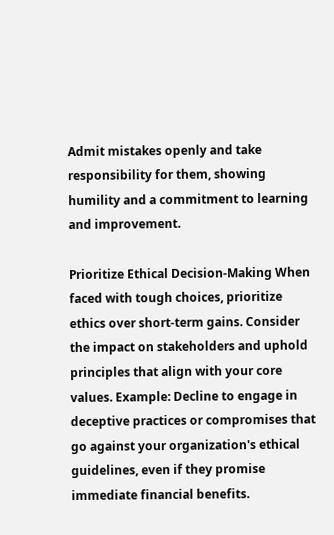Admit mistakes openly and take responsibility for them, showing humility and a commitment to learning and improvement.

Prioritize Ethical Decision-Making When faced with tough choices, prioritize ethics over short-term gains. Consider the impact on stakeholders and uphold principles that align with your core values. Example: Decline to engage in deceptive practices or compromises that go against your organization's ethical guidelines, even if they promise immediate financial benefits.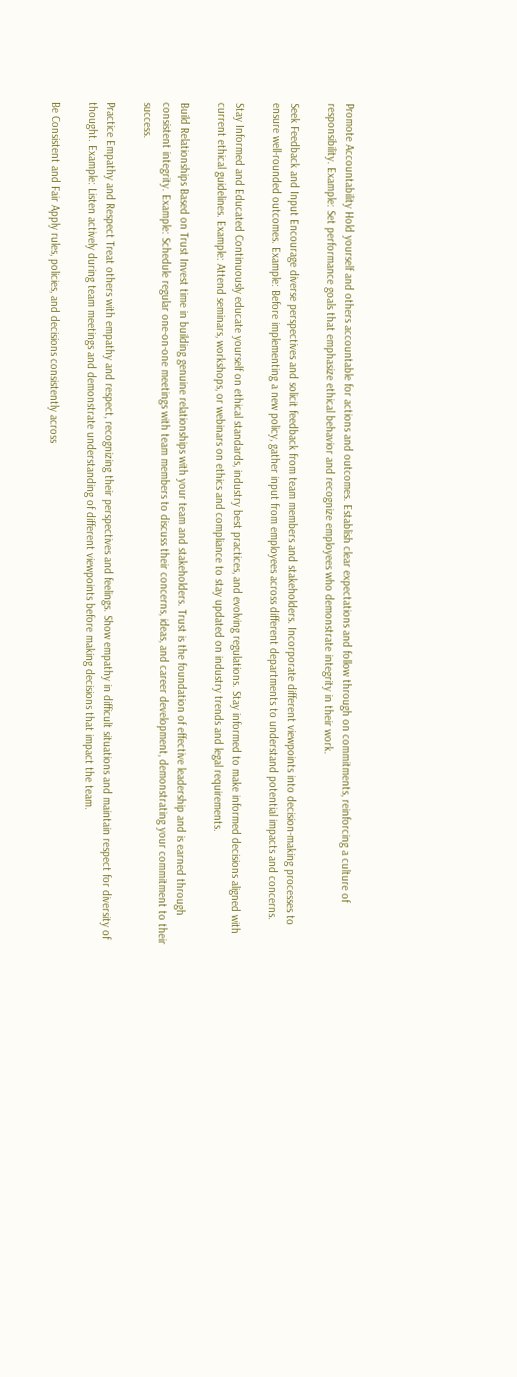Promote Accountability Hold yourself and others accountable for actions and outcomes. Establish clear expectations and follow through on commitments, reinforcing a culture of responsibility. Example: Set performance goals that emphasize ethical behavior and recognize employees who demonstrate integrity in their work.

Seek Feedback and Input Encourage diverse perspectives and solicit feedback from team members and stakeholders. Incorporate different viewpoints into decision-making processes to ensure well-rounded outcomes. Example: Before implementing a new policy, gather input from employees across different departments to understand potential impacts and concerns.

Stay Informed and Educated Continuously educate yourself on ethical standards, industry best practices, and evolving regulations. Stay informed to make informed decisions aligned with current ethical guidelines. Example: Attend seminars, workshops, or webinars on ethics and compliance to stay updated on industry trends and legal requirements.

Build Relationships Based on Trust Invest time in building genuine relationships with your team and stakeholders. Trust is the foundation of effective leadership and is earned through consistent integrity. Example: Schedule regular one-on-one meetings with team members to discuss their concerns, ideas, and career development, demonstrating your commitment to their success.

Practice Empathy and Respect Treat others with empathy and respect, recognizing their perspectives and feelings. Show empathy in difficult situations and maintain respect for diversity of thought. Example: Listen actively during team meetings and demonstrate understanding of different viewpoints before making decisions that impact the team.

Be Consistent and Fair Apply rules, policies, and decisions consistently across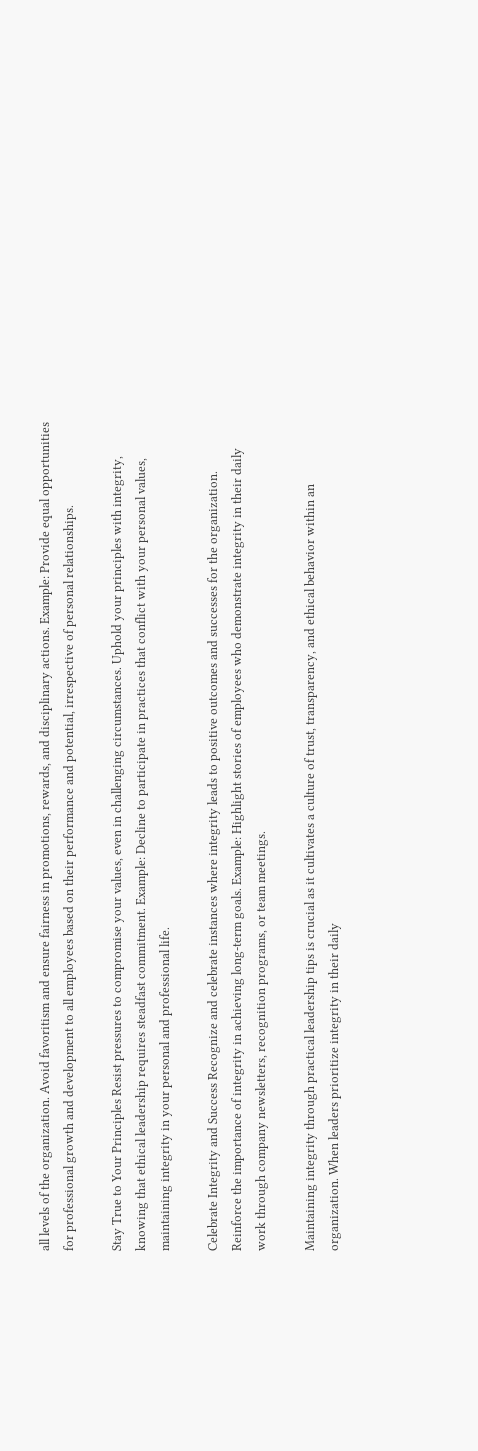all levels of the organization. Avoid favoritism and ensure fairness in promotions, rewards, and disciplinary actions. Example: Provide equal opportunities for professional growth and development to all employees based on their performance and potential, irrespective of personal relationships.

Stay True to Your Principles Resist pressures to compromise your values, even in challenging circumstances. Uphold your principles with integrity, knowing that ethical leadership requires steadfast commitment. Example: Decline to participate in practices that conflict with your personal values, maintaining integrity in your personal and professional life.

Celebrate Integrity and Success Recognize and celebrate instances where integrity leads to positive outcomes and successes for the organization. Reinforce the importance of integrity in achieving long-term goals. Example: Highlight stories of employees who demonstrate integrity in their daily work through company newsletters, recognition programs, or team meetings.

Maintaining integrity through practical leadership tips is crucial as it cultivates a culture of trust, transparency, and ethical behavior within an organization. When leaders prioritize integrity in their daily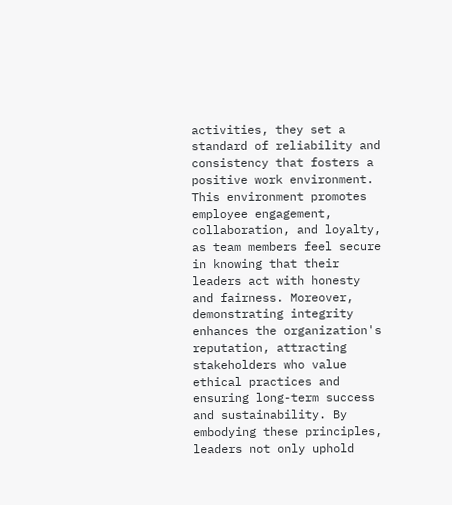activities, they set a standard of reliability and consistency that fosters a positive work environment. This environment promotes employee engagement, collaboration, and loyalty, as team members feel secure in knowing that their leaders act with honesty and fairness. Moreover, demonstrating integrity enhances the organization's reputation, attracting stakeholders who value ethical practices and ensuring long-term success and sustainability. By embodying these principles, leaders not only uphold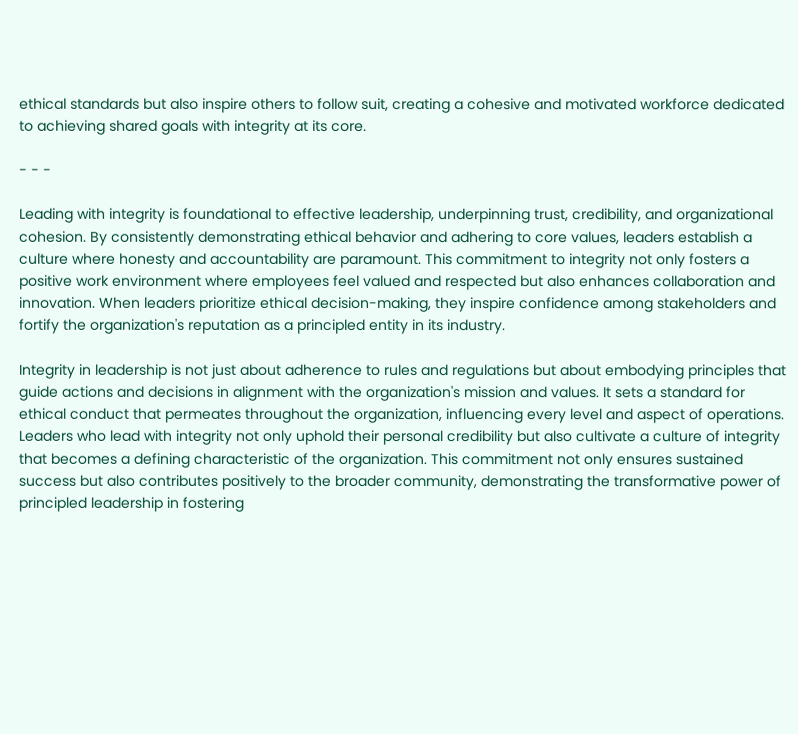ethical standards but also inspire others to follow suit, creating a cohesive and motivated workforce dedicated to achieving shared goals with integrity at its core.

- - -

Leading with integrity is foundational to effective leadership, underpinning trust, credibility, and organizational cohesion. By consistently demonstrating ethical behavior and adhering to core values, leaders establish a culture where honesty and accountability are paramount. This commitment to integrity not only fosters a positive work environment where employees feel valued and respected but also enhances collaboration and innovation. When leaders prioritize ethical decision-making, they inspire confidence among stakeholders and fortify the organization's reputation as a principled entity in its industry.

Integrity in leadership is not just about adherence to rules and regulations but about embodying principles that guide actions and decisions in alignment with the organization's mission and values. It sets a standard for ethical conduct that permeates throughout the organization, influencing every level and aspect of operations. Leaders who lead with integrity not only uphold their personal credibility but also cultivate a culture of integrity that becomes a defining characteristic of the organization. This commitment not only ensures sustained success but also contributes positively to the broader community, demonstrating the transformative power of principled leadership in fostering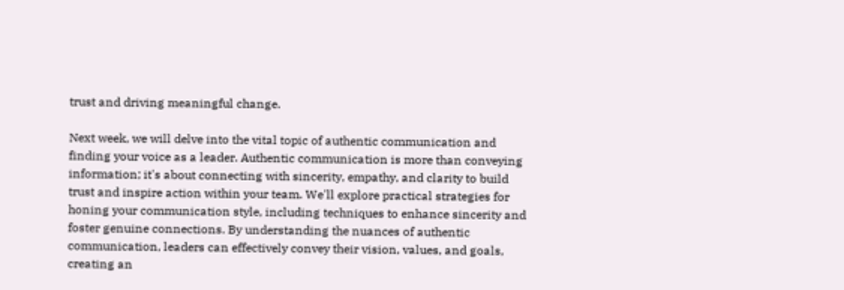trust and driving meaningful change.

Next week, we will delve into the vital topic of authentic communication and finding your voice as a leader. Authentic communication is more than conveying information; it's about connecting with sincerity, empathy, and clarity to build trust and inspire action within your team. We'll explore practical strategies for honing your communication style, including techniques to enhance sincerity and foster genuine connections. By understanding the nuances of authentic communication, leaders can effectively convey their vision, values, and goals, creating an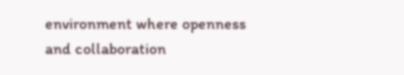environment where openness and collaboration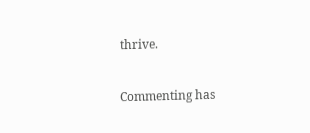thrive.


Commenting has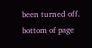been turned off.
bottom of page